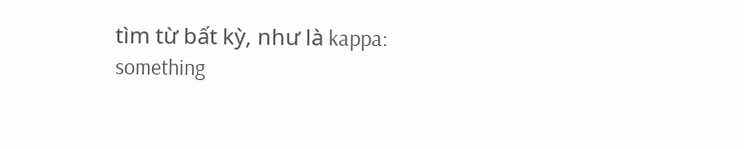tìm từ bất kỳ, như là kappa:
something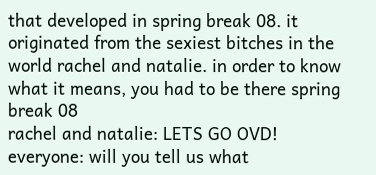that developed in spring break 08. it originated from the sexiest bitches in the world rachel and natalie. in order to know what it means, you had to be there spring break 08
rachel and natalie: LETS GO OVD!
everyone: will you tell us what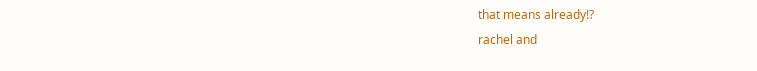that means already!?
rachel and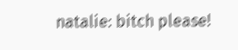natalie: bitch please!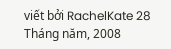viết bởi RachelKate 28 Tháng năm, 2008